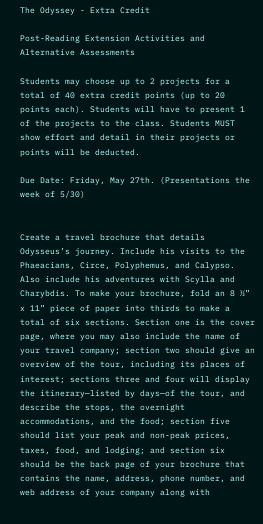The Odyssey - Extra Credit

Post-Reading Extension Activities and Alternative Assessments

Students may choose up to 2 projects for a total of 40 extra credit points (up to 20 points each). Students will have to present 1 of the projects to the class. Students MUST show effort and detail in their projects or points will be deducted.

Due Date: Friday, May 27th. (Presentations the week of 5/30)


Create a travel brochure that details Odysseus’s journey. Include his visits to the Phaeacians, Circe, Polyphemus, and Calypso. Also include his adventures with Scylla and Charybdis. To make your brochure, fold an 8 ½” x 11” piece of paper into thirds to make a total of six sections. Section one is the cover page, where you may also include the name of your travel company; section two should give an overview of the tour, including its places of interest; sections three and four will display the itinerary—listed by days—of the tour, and describe the stops, the overnight accommodations, and the food; section five should list your peak and non-peak prices, taxes, food, and lodging; and section six should be the back page of your brochure that contains the name, address, phone number, and web address of your company along with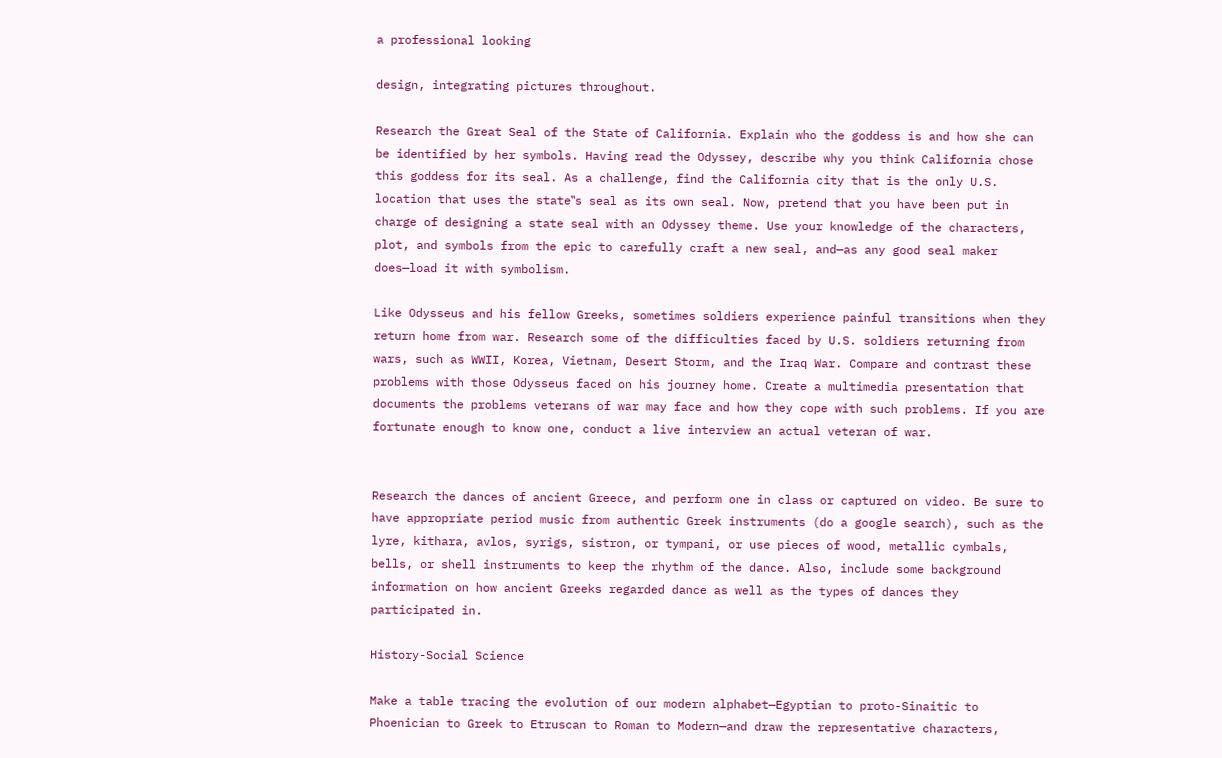a professional looking

design, integrating pictures throughout.

Research the Great Seal of the State of California. Explain who the goddess is and how she can be identified by her symbols. Having read the Odyssey, describe why you think California chose this goddess for its seal. As a challenge, find the California city that is the only U.S. location that uses the state‟s seal as its own seal. Now, pretend that you have been put in charge of designing a state seal with an Odyssey theme. Use your knowledge of the characters, plot, and symbols from the epic to carefully craft a new seal, and—as any good seal maker does—load it with symbolism.

Like Odysseus and his fellow Greeks, sometimes soldiers experience painful transitions when they return home from war. Research some of the difficulties faced by U.S. soldiers returning from wars, such as WWII, Korea, Vietnam, Desert Storm, and the Iraq War. Compare and contrast these problems with those Odysseus faced on his journey home. Create a multimedia presentation that documents the problems veterans of war may face and how they cope with such problems. If you are fortunate enough to know one, conduct a live interview an actual veteran of war.


Research the dances of ancient Greece, and perform one in class or captured on video. Be sure to have appropriate period music from authentic Greek instruments (do a google search), such as the lyre, kithara, avlos, syrigs, sistron, or tympani, or use pieces of wood, metallic cymbals, bells, or shell instruments to keep the rhythm of the dance. Also, include some background information on how ancient Greeks regarded dance as well as the types of dances they participated in.

History-Social Science

Make a table tracing the evolution of our modern alphabet—Egyptian to proto-Sinaitic to Phoenician to Greek to Etruscan to Roman to Modern—and draw the representative characters,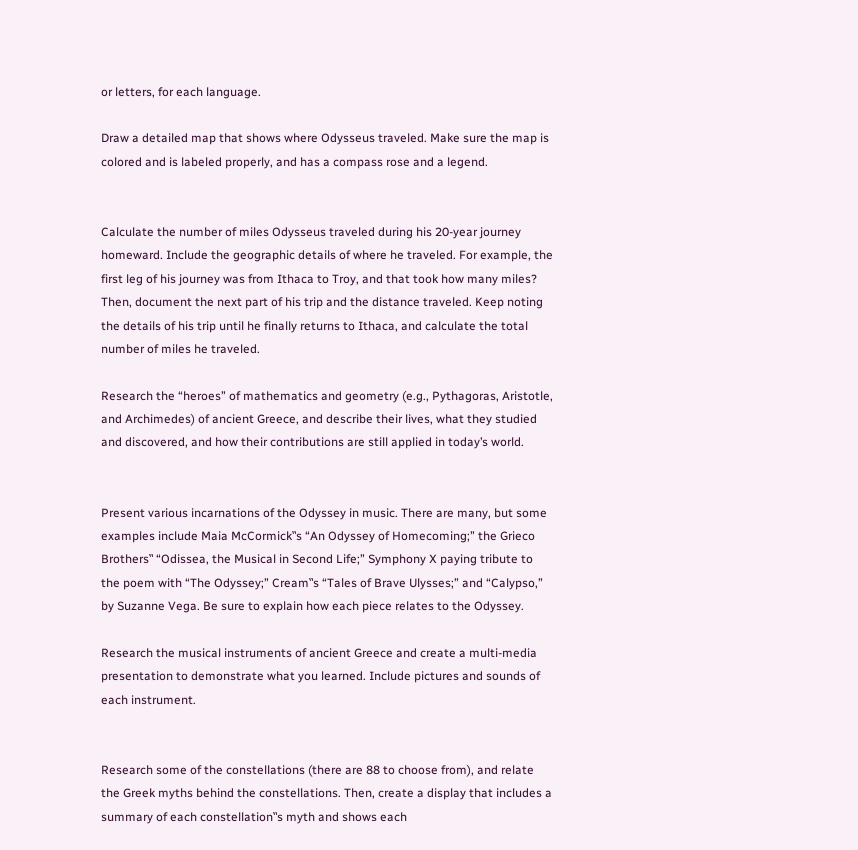or letters, for each language.

Draw a detailed map that shows where Odysseus traveled. Make sure the map is colored and is labeled properly, and has a compass rose and a legend.


Calculate the number of miles Odysseus traveled during his 20-year journey homeward. Include the geographic details of where he traveled. For example, the first leg of his journey was from Ithaca to Troy, and that took how many miles? Then, document the next part of his trip and the distance traveled. Keep noting the details of his trip until he finally returns to Ithaca, and calculate the total number of miles he traveled.

Research the “heroes” of mathematics and geometry (e.g., Pythagoras, Aristotle, and Archimedes) of ancient Greece, and describe their lives, what they studied and discovered, and how their contributions are still applied in today’s world.


Present various incarnations of the Odyssey in music. There are many, but some examples include Maia McCormick‟s “An Odyssey of Homecoming;” the Grieco Brothers‟ “Odissea, the Musical in Second Life;” Symphony X paying tribute to the poem with “The Odyssey;” Cream‟s “Tales of Brave Ulysses;” and “Calypso,” by Suzanne Vega. Be sure to explain how each piece relates to the Odyssey.

Research the musical instruments of ancient Greece and create a multi-media presentation to demonstrate what you learned. Include pictures and sounds of each instrument.


Research some of the constellations (there are 88 to choose from), and relate the Greek myths behind the constellations. Then, create a display that includes a summary of each constellation‟s myth and shows each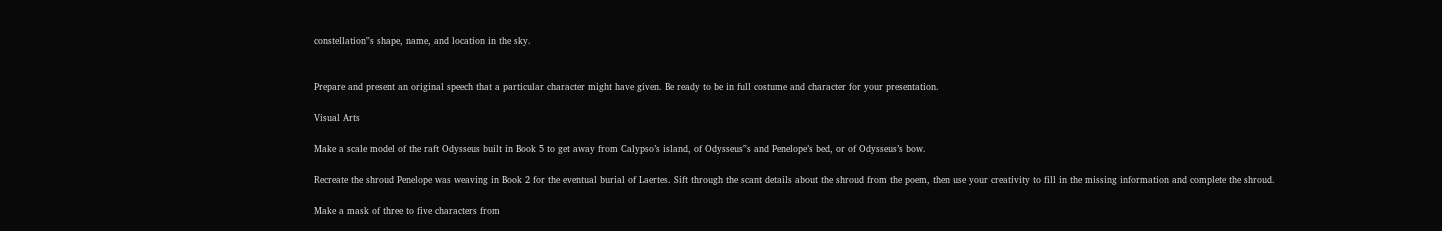constellation‟s shape, name, and location in the sky.


Prepare and present an original speech that a particular character might have given. Be ready to be in full costume and character for your presentation.

Visual Arts

Make a scale model of the raft Odysseus built in Book 5 to get away from Calypso’s island, of Odysseus‟s and Penelope’s bed, or of Odysseus’s bow.

Recreate the shroud Penelope was weaving in Book 2 for the eventual burial of Laertes. Sift through the scant details about the shroud from the poem, then use your creativity to fill in the missing information and complete the shroud.

Make a mask of three to five characters from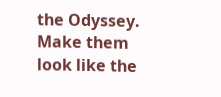the Odyssey. Make them look like the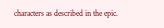characters as described in the epic.